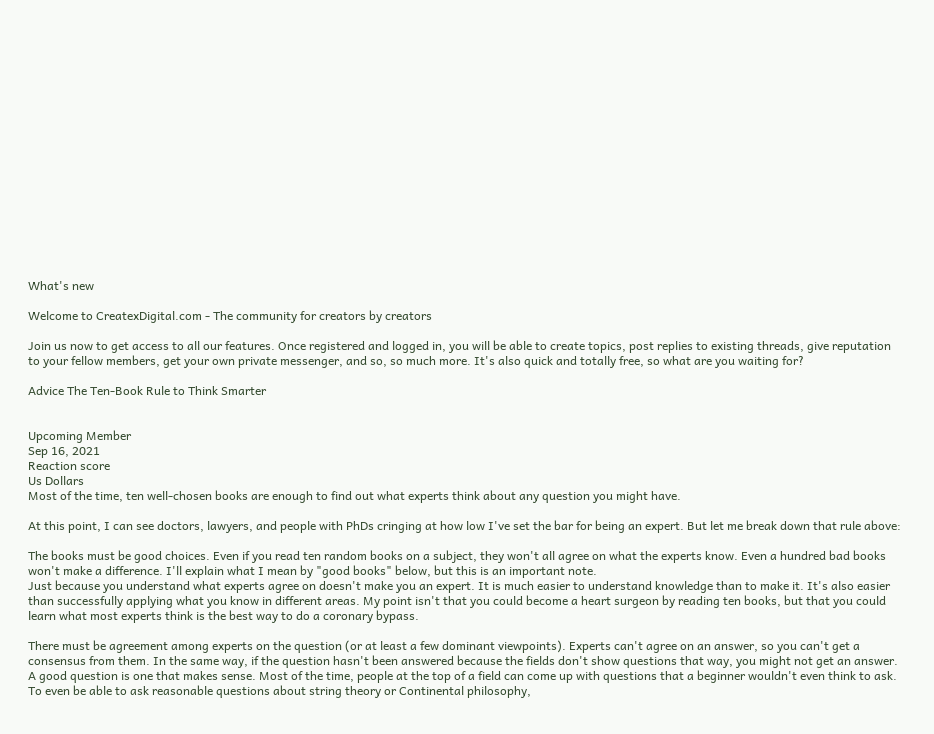What's new

Welcome to CreatexDigital.com - The community for creators by creators

Join us now to get access to all our features. Once registered and logged in, you will be able to create topics, post replies to existing threads, give reputation to your fellow members, get your own private messenger, and so, so much more. It's also quick and totally free, so what are you waiting for?

Advice The Ten-Book Rule to Think Smarter


Upcoming Member
Sep 16, 2021
Reaction score
Us Dollars
Most of the time, ten well-chosen books are enough to find out what experts think about any question you might have.

At this point, I can see doctors, lawyers, and people with PhDs cringing at how low I've set the bar for being an expert. But let me break down that rule above:

The books must be good choices. Even if you read ten random books on a subject, they won't all agree on what the experts know. Even a hundred bad books won't make a difference. I'll explain what I mean by "good books" below, but this is an important note.
Just because you understand what experts agree on doesn't make you an expert. It is much easier to understand knowledge than to make it. It's also easier than successfully applying what you know in different areas. My point isn't that you could become a heart surgeon by reading ten books, but that you could learn what most experts think is the best way to do a coronary bypass.

There must be agreement among experts on the question (or at least a few dominant viewpoints). Experts can't agree on an answer, so you can't get a consensus from them. In the same way, if the question hasn't been answered because the fields don't show questions that way, you might not get an answer.
A good question is one that makes sense. Most of the time, people at the top of a field can come up with questions that a beginner wouldn't even think to ask. To even be able to ask reasonable questions about string theory or Continental philosophy,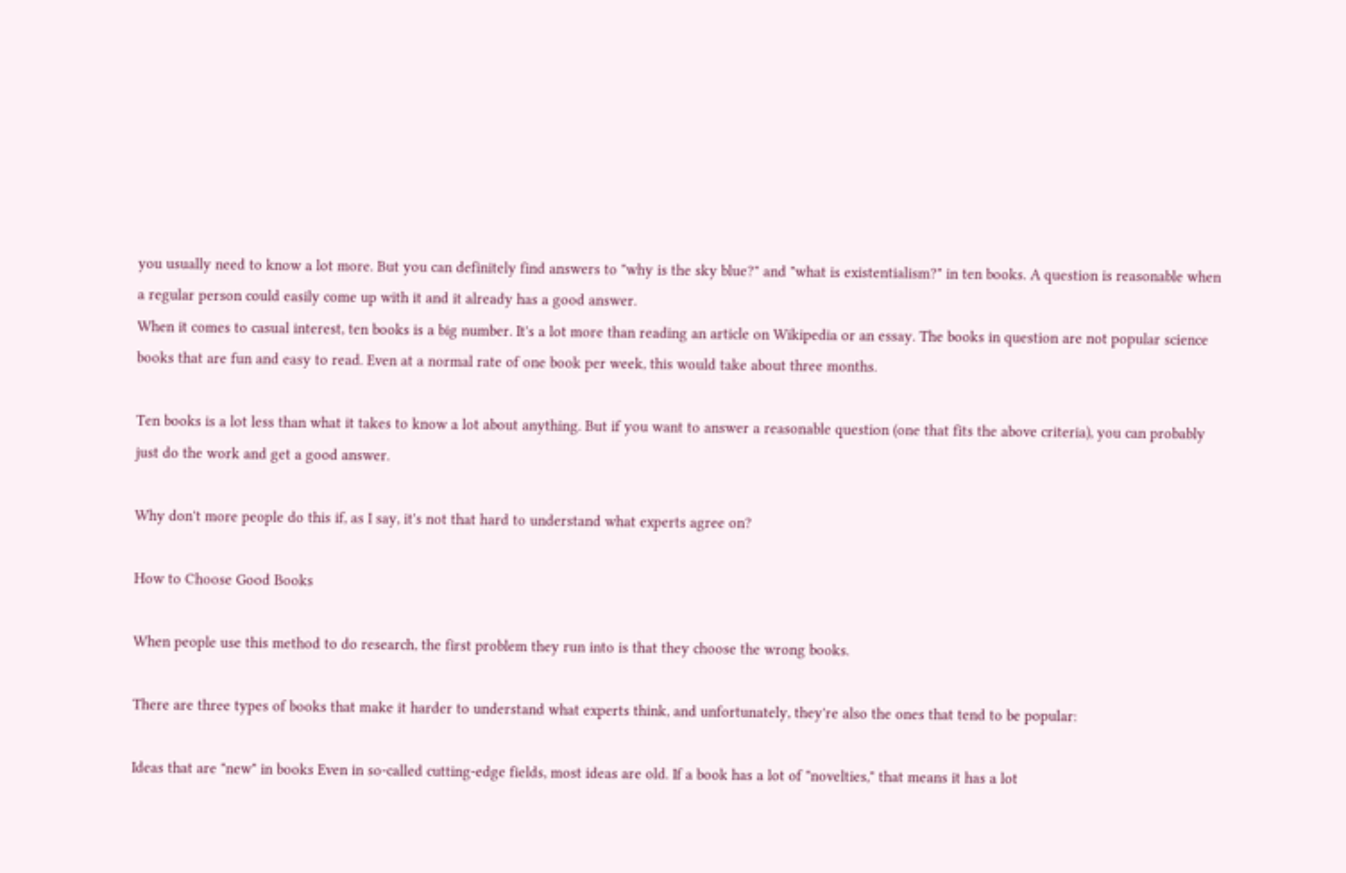you usually need to know a lot more. But you can definitely find answers to "why is the sky blue?" and "what is existentialism?" in ten books. A question is reasonable when a regular person could easily come up with it and it already has a good answer.
When it comes to casual interest, ten books is a big number. It's a lot more than reading an article on Wikipedia or an essay. The books in question are not popular science books that are fun and easy to read. Even at a normal rate of one book per week, this would take about three months.

Ten books is a lot less than what it takes to know a lot about anything. But if you want to answer a reasonable question (one that fits the above criteria), you can probably just do the work and get a good answer.

Why don't more people do this if, as I say, it's not that hard to understand what experts agree on?

How to Choose Good Books

When people use this method to do research, the first problem they run into is that they choose the wrong books.

There are three types of books that make it harder to understand what experts think, and unfortunately, they're also the ones that tend to be popular:

Ideas that are "new" in books Even in so-called cutting-edge fields, most ideas are old. If a book has a lot of "novelties," that means it has a lot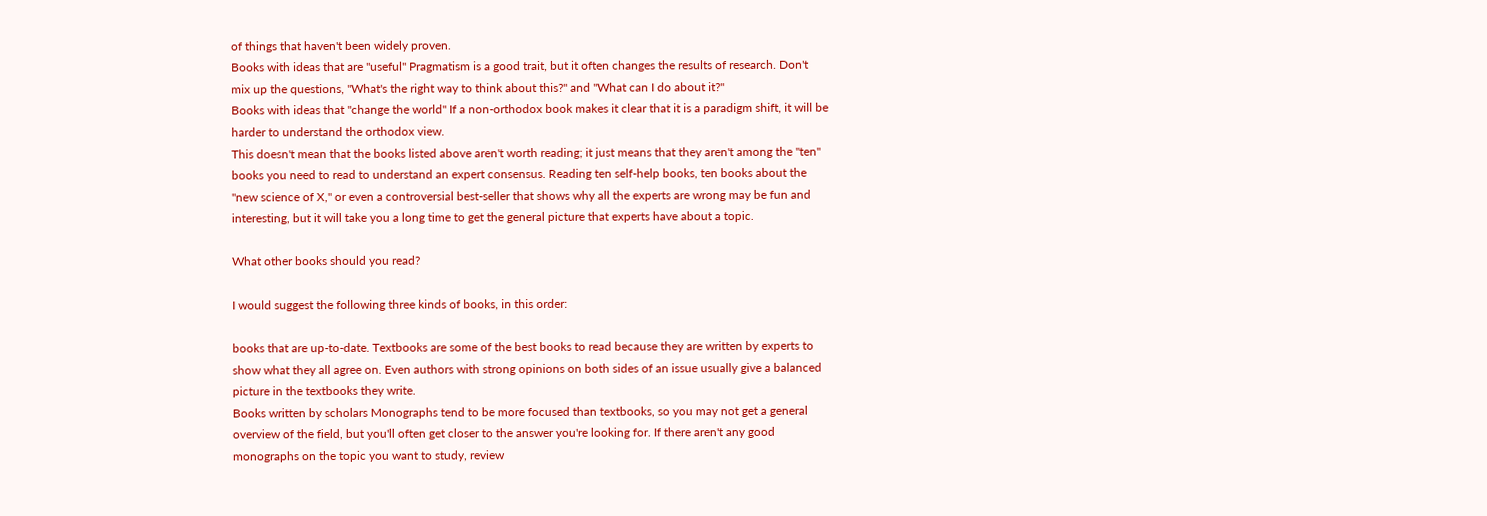of things that haven't been widely proven.
Books with ideas that are "useful" Pragmatism is a good trait, but it often changes the results of research. Don't mix up the questions, "What's the right way to think about this?" and "What can I do about it?"
Books with ideas that "change the world" If a non-orthodox book makes it clear that it is a paradigm shift, it will be harder to understand the orthodox view.
This doesn't mean that the books listed above aren't worth reading; it just means that they aren't among the "ten" books you need to read to understand an expert consensus. Reading ten self-help books, ten books about the "new science of X," or even a controversial best-seller that shows why all the experts are wrong may be fun and interesting, but it will take you a long time to get the general picture that experts have about a topic.

What other books should you read?

I would suggest the following three kinds of books, in this order:

books that are up-to-date. Textbooks are some of the best books to read because they are written by experts to show what they all agree on. Even authors with strong opinions on both sides of an issue usually give a balanced picture in the textbooks they write.
Books written by scholars Monographs tend to be more focused than textbooks, so you may not get a general overview of the field, but you'll often get closer to the answer you're looking for. If there aren't any good monographs on the topic you want to study, review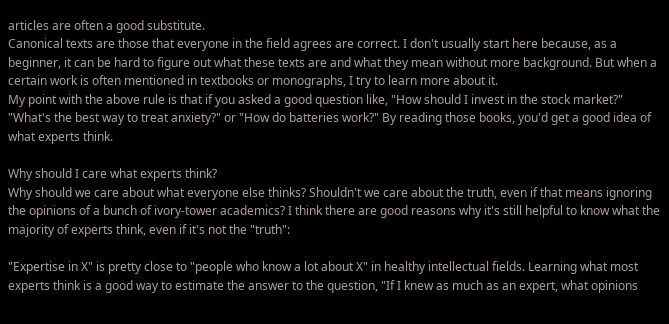articles are often a good substitute.
Canonical texts are those that everyone in the field agrees are correct. I don't usually start here because, as a beginner, it can be hard to figure out what these texts are and what they mean without more background. But when a certain work is often mentioned in textbooks or monographs, I try to learn more about it.
My point with the above rule is that if you asked a good question like, "How should I invest in the stock market?" "What's the best way to treat anxiety?" or "How do batteries work?" By reading those books, you'd get a good idea of what experts think.

Why should I care what experts think?
Why should we care about what everyone else thinks? Shouldn't we care about the truth, even if that means ignoring the opinions of a bunch of ivory-tower academics? I think there are good reasons why it's still helpful to know what the majority of experts think, even if it's not the "truth":

"Expertise in X" is pretty close to "people who know a lot about X" in healthy intellectual fields. Learning what most experts think is a good way to estimate the answer to the question, "If I knew as much as an expert, what opinions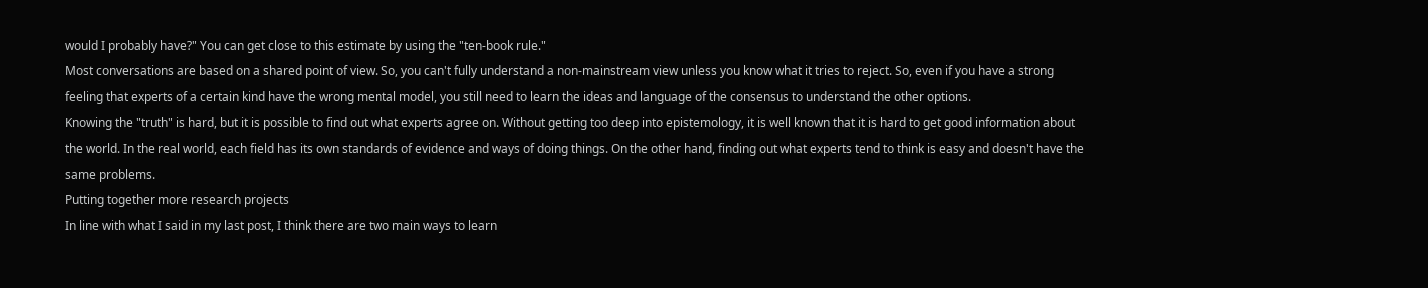would I probably have?" You can get close to this estimate by using the "ten-book rule."
Most conversations are based on a shared point of view. So, you can't fully understand a non-mainstream view unless you know what it tries to reject. So, even if you have a strong feeling that experts of a certain kind have the wrong mental model, you still need to learn the ideas and language of the consensus to understand the other options.
Knowing the "truth" is hard, but it is possible to find out what experts agree on. Without getting too deep into epistemology, it is well known that it is hard to get good information about the world. In the real world, each field has its own standards of evidence and ways of doing things. On the other hand, finding out what experts tend to think is easy and doesn't have the same problems.
Putting together more research projects
In line with what I said in my last post, I think there are two main ways to learn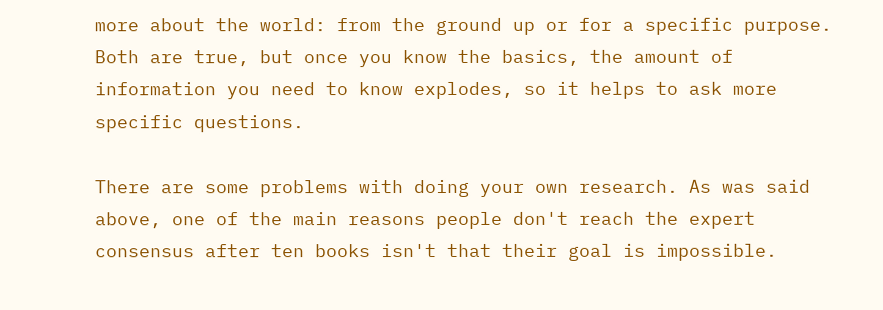more about the world: from the ground up or for a specific purpose. Both are true, but once you know the basics, the amount of information you need to know explodes, so it helps to ask more specific questions.

There are some problems with doing your own research. As was said above, one of the main reasons people don't reach the expert consensus after ten books isn't that their goal is impossible.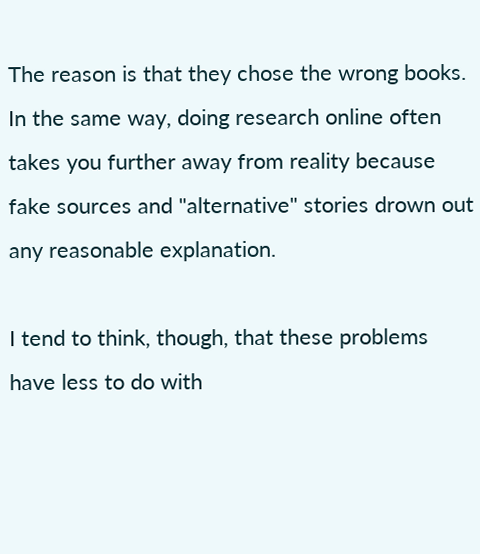The reason is that they chose the wrong books. In the same way, doing research online often takes you further away from reality because fake sources and "alternative" stories drown out any reasonable explanation.

I tend to think, though, that these problems have less to do with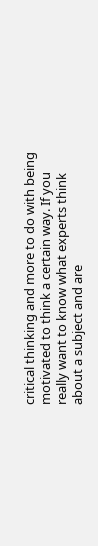critical thinking and more to do with being motivated to think a certain way. If you really want to know what experts think about a subject and are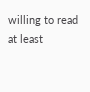willing to read at least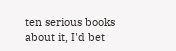ten serious books about it, I'd bet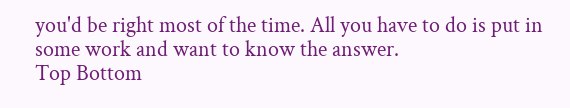you'd be right most of the time. All you have to do is put in some work and want to know the answer.
Top Bottom